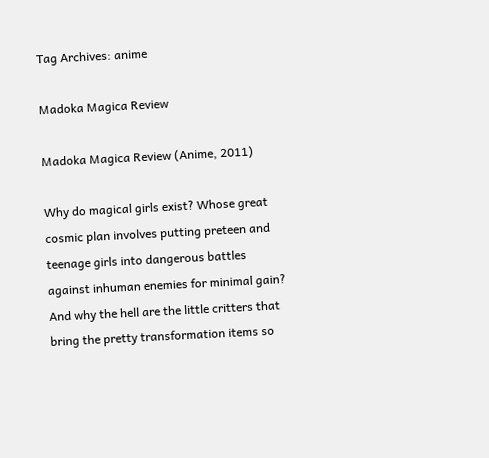Tag Archives: anime

Madoka Magica Review

Madoka Magica Review (Anime, 2011)

Why do magical girls exist? Whose great cosmic plan involves putting preteen and teenage girls into dangerous battles against inhuman enemies for minimal gain? And why the hell are the little critters that bring the pretty transformation items so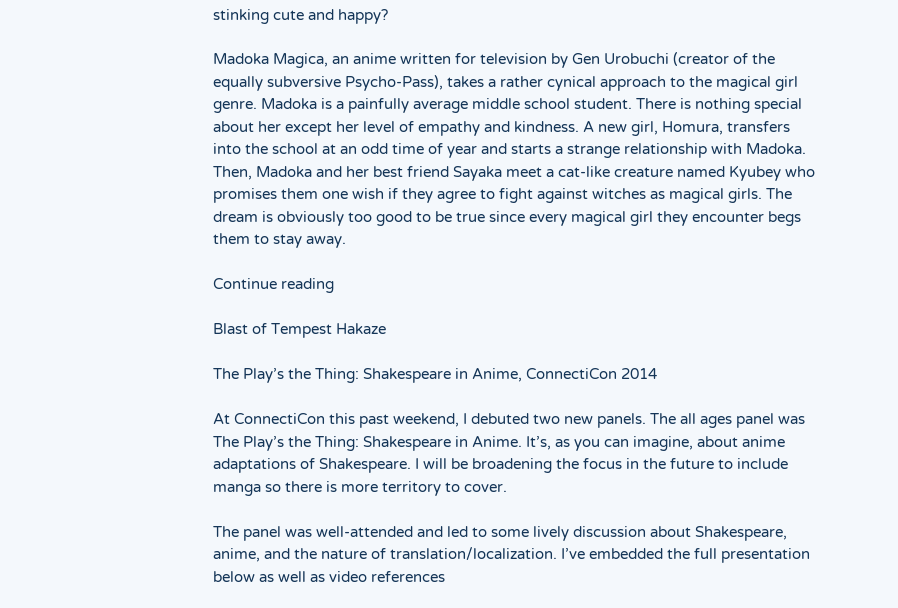stinking cute and happy?

Madoka Magica, an anime written for television by Gen Urobuchi (creator of the equally subversive Psycho-Pass), takes a rather cynical approach to the magical girl genre. Madoka is a painfully average middle school student. There is nothing special about her except her level of empathy and kindness. A new girl, Homura, transfers into the school at an odd time of year and starts a strange relationship with Madoka. Then, Madoka and her best friend Sayaka meet a cat-like creature named Kyubey who promises them one wish if they agree to fight against witches as magical girls. The dream is obviously too good to be true since every magical girl they encounter begs them to stay away.

Continue reading

Blast of Tempest Hakaze

The Play’s the Thing: Shakespeare in Anime, ConnectiCon 2014

At ConnectiCon this past weekend, I debuted two new panels. The all ages panel was The Play’s the Thing: Shakespeare in Anime. It’s, as you can imagine, about anime adaptations of Shakespeare. I will be broadening the focus in the future to include manga so there is more territory to cover.

The panel was well-attended and led to some lively discussion about Shakespeare, anime, and the nature of translation/localization. I’ve embedded the full presentation below as well as video references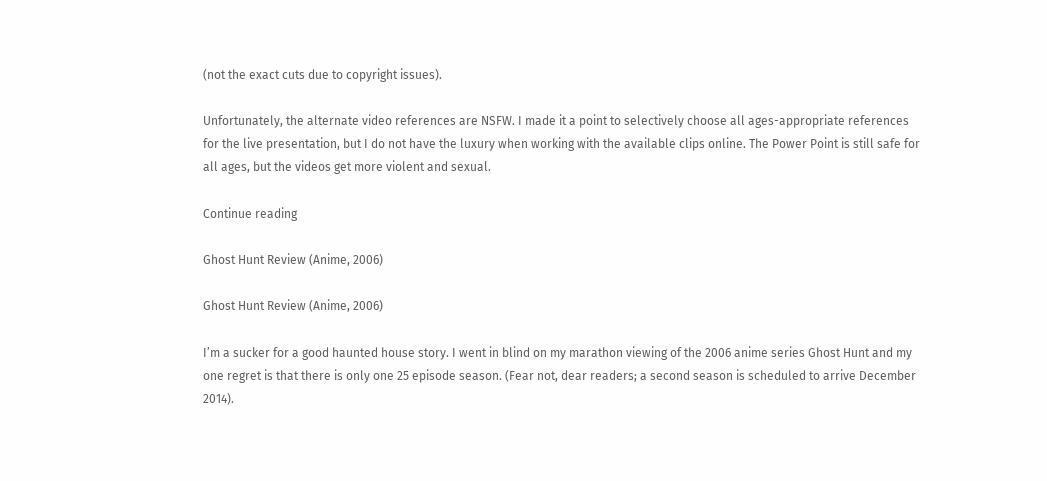(not the exact cuts due to copyright issues).

Unfortunately, the alternate video references are NSFW. I made it a point to selectively choose all ages-appropriate references for the live presentation, but I do not have the luxury when working with the available clips online. The Power Point is still safe for all ages, but the videos get more violent and sexual.

Continue reading

Ghost Hunt Review (Anime, 2006)

Ghost Hunt Review (Anime, 2006)

I’m a sucker for a good haunted house story. I went in blind on my marathon viewing of the 2006 anime series Ghost Hunt and my one regret is that there is only one 25 episode season. (Fear not, dear readers; a second season is scheduled to arrive December 2014).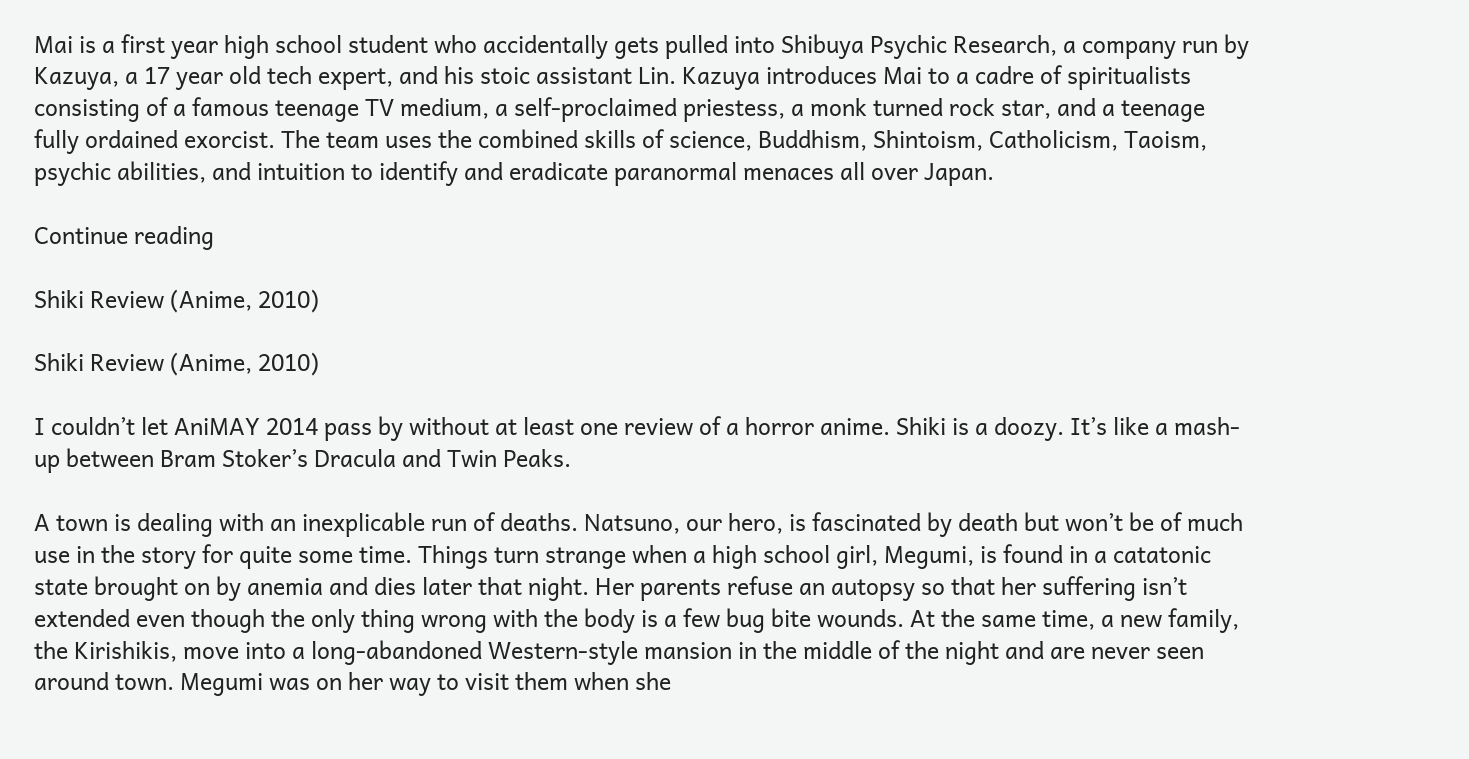Mai is a first year high school student who accidentally gets pulled into Shibuya Psychic Research, a company run by Kazuya, a 17 year old tech expert, and his stoic assistant Lin. Kazuya introduces Mai to a cadre of spiritualists consisting of a famous teenage TV medium, a self-proclaimed priestess, a monk turned rock star, and a teenage fully ordained exorcist. The team uses the combined skills of science, Buddhism, Shintoism, Catholicism, Taoism, psychic abilities, and intuition to identify and eradicate paranormal menaces all over Japan.

Continue reading

Shiki Review (Anime, 2010)

Shiki Review (Anime, 2010)

I couldn’t let AniMAY 2014 pass by without at least one review of a horror anime. Shiki is a doozy. It’s like a mash-up between Bram Stoker’s Dracula and Twin Peaks.

A town is dealing with an inexplicable run of deaths. Natsuno, our hero, is fascinated by death but won’t be of much use in the story for quite some time. Things turn strange when a high school girl, Megumi, is found in a catatonic state brought on by anemia and dies later that night. Her parents refuse an autopsy so that her suffering isn’t extended even though the only thing wrong with the body is a few bug bite wounds. At the same time, a new family, the Kirishikis, move into a long-abandoned Western-style mansion in the middle of the night and are never seen around town. Megumi was on her way to visit them when she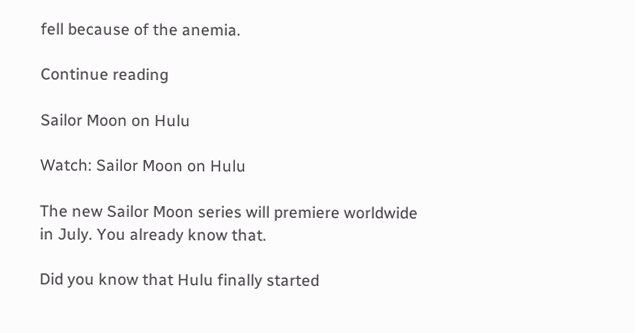fell because of the anemia.

Continue reading

Sailor Moon on Hulu

Watch: Sailor Moon on Hulu

The new Sailor Moon series will premiere worldwide in July. You already know that.

Did you know that Hulu finally started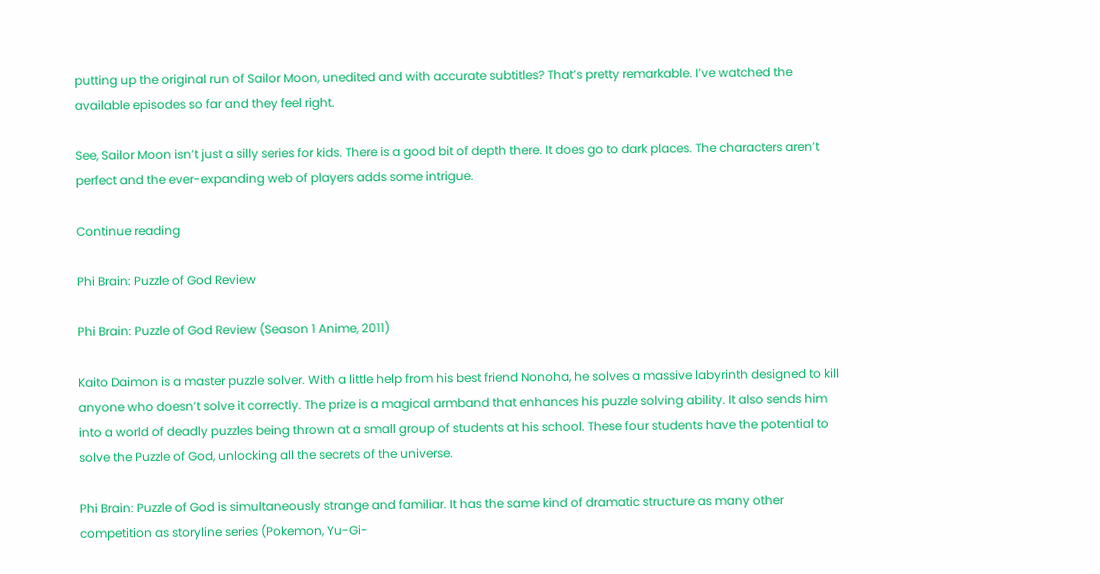putting up the original run of Sailor Moon, unedited and with accurate subtitles? That’s pretty remarkable. I’ve watched the available episodes so far and they feel right.

See, Sailor Moon isn’t just a silly series for kids. There is a good bit of depth there. It does go to dark places. The characters aren’t perfect and the ever-expanding web of players adds some intrigue.

Continue reading

Phi Brain: Puzzle of God Review

Phi Brain: Puzzle of God Review (Season 1 Anime, 2011)

Kaito Daimon is a master puzzle solver. With a little help from his best friend Nonoha, he solves a massive labyrinth designed to kill anyone who doesn’t solve it correctly. The prize is a magical armband that enhances his puzzle solving ability. It also sends him into a world of deadly puzzles being thrown at a small group of students at his school. These four students have the potential to solve the Puzzle of God, unlocking all the secrets of the universe.

Phi Brain: Puzzle of God is simultaneously strange and familiar. It has the same kind of dramatic structure as many other competition as storyline series (Pokemon, Yu-Gi-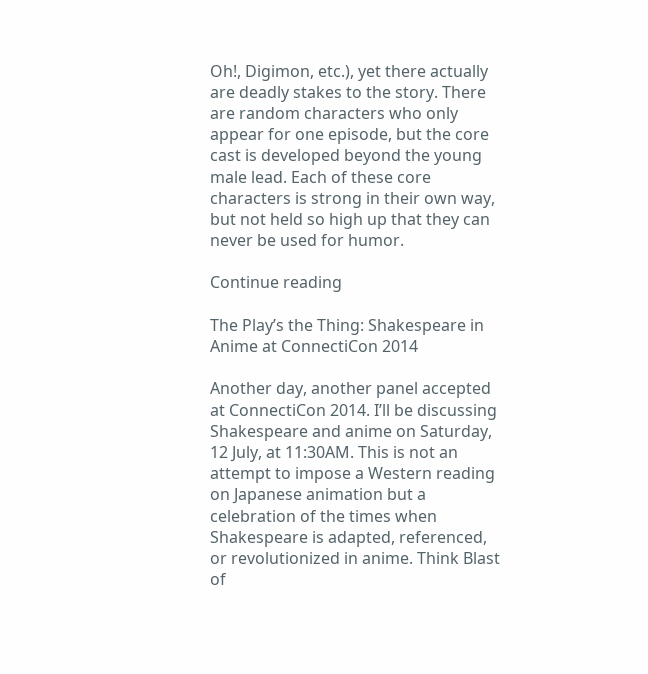Oh!, Digimon, etc.), yet there actually are deadly stakes to the story. There are random characters who only appear for one episode, but the core cast is developed beyond the young male lead. Each of these core characters is strong in their own way, but not held so high up that they can never be used for humor.

Continue reading

The Play’s the Thing: Shakespeare in Anime at ConnectiCon 2014

Another day, another panel accepted at ConnectiCon 2014. I’ll be discussing Shakespeare and anime on Saturday, 12 July, at 11:30AM. This is not an attempt to impose a Western reading on Japanese animation but a celebration of the times when Shakespeare is adapted, referenced, or revolutionized in anime. Think Blast of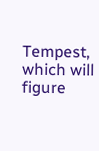Tempest, which will figure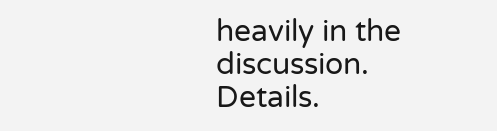heavily in the discussion. Details.